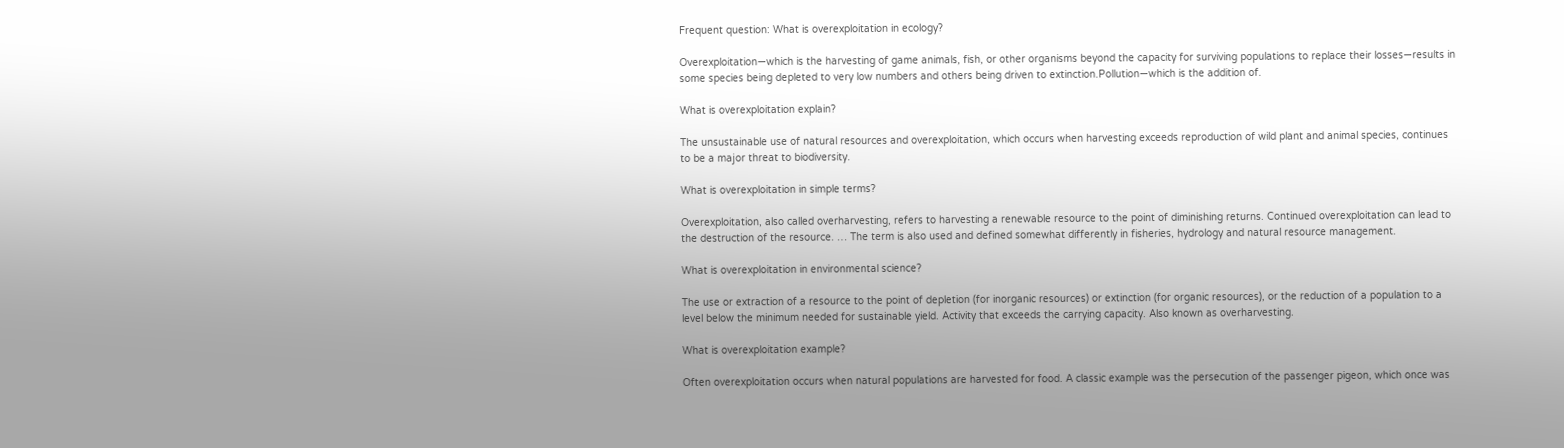Frequent question: What is overexploitation in ecology?

Overexploitation—which is the harvesting of game animals, fish, or other organisms beyond the capacity for surviving populations to replace their losses—results in some species being depleted to very low numbers and others being driven to extinction.Pollution—which is the addition of.

What is overexploitation explain?

The unsustainable use of natural resources and overexploitation, which occurs when harvesting exceeds reproduction of wild plant and animal species, continues to be a major threat to biodiversity.

What is overexploitation in simple terms?

Overexploitation, also called overharvesting, refers to harvesting a renewable resource to the point of diminishing returns. Continued overexploitation can lead to the destruction of the resource. … The term is also used and defined somewhat differently in fisheries, hydrology and natural resource management.

What is overexploitation in environmental science?

The use or extraction of a resource to the point of depletion (for inorganic resources) or extinction (for organic resources), or the reduction of a population to a level below the minimum needed for sustainable yield. Activity that exceeds the carrying capacity. Also known as overharvesting.

What is overexploitation example?

Often overexploitation occurs when natural populations are harvested for food. A classic example was the persecution of the passenger pigeon, which once was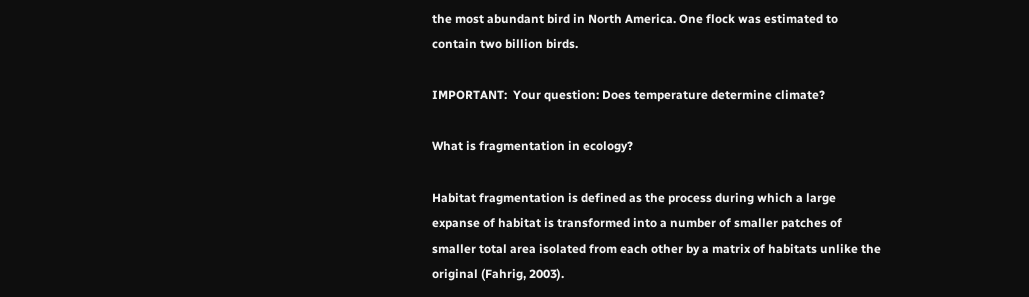the most abundant bird in North America. One flock was estimated to contain two billion birds.

IMPORTANT:  Your question: Does temperature determine climate?

What is fragmentation in ecology?

Habitat fragmentation is defined as the process during which a large expanse of habitat is transformed into a number of smaller patches of smaller total area isolated from each other by a matrix of habitats unlike the original (Fahrig, 2003).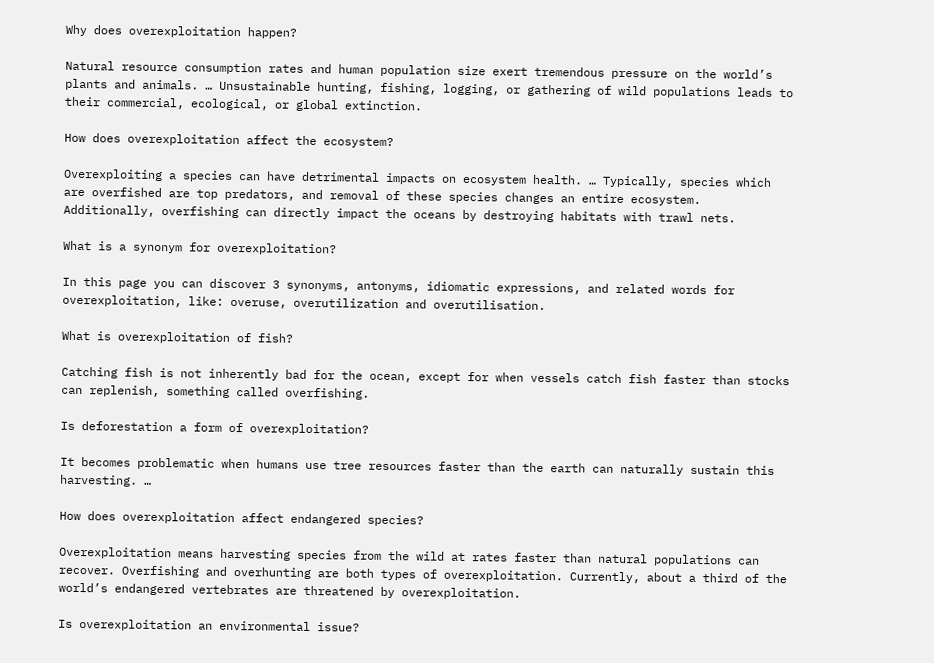Why does overexploitation happen?

Natural resource consumption rates and human population size exert tremendous pressure on the world’s plants and animals. … Unsustainable hunting, fishing, logging, or gathering of wild populations leads to their commercial, ecological, or global extinction.

How does overexploitation affect the ecosystem?

Overexploiting a species can have detrimental impacts on ecosystem health. … Typically, species which are overfished are top predators, and removal of these species changes an entire ecosystem. Additionally, overfishing can directly impact the oceans by destroying habitats with trawl nets.

What is a synonym for overexploitation?

In this page you can discover 3 synonyms, antonyms, idiomatic expressions, and related words for overexploitation, like: overuse, overutilization and overutilisation.

What is overexploitation of fish?

Catching fish is not inherently bad for the ocean, except for when vessels catch fish faster than stocks can replenish, something called overfishing.

Is deforestation a form of overexploitation?

It becomes problematic when humans use tree resources faster than the earth can naturally sustain this harvesting. …

How does overexploitation affect endangered species?

Overexploitation means harvesting species from the wild at rates faster than natural populations can recover. Overfishing and overhunting are both types of overexploitation. Currently, about a third of the world’s endangered vertebrates are threatened by overexploitation.

Is overexploitation an environmental issue?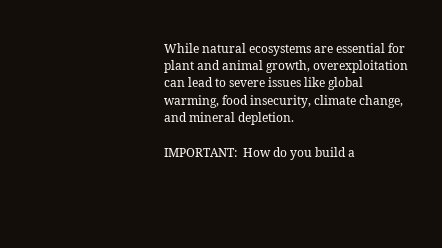While natural ecosystems are essential for plant and animal growth, overexploitation can lead to severe issues like global warming, food insecurity, climate change, and mineral depletion.

IMPORTANT:  How do you build a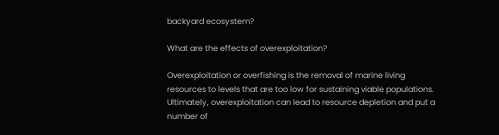backyard ecosystem?

What are the effects of overexploitation?

Overexploitation or overfishing is the removal of marine living resources to levels that are too low for sustaining viable populations. Ultimately, overexploitation can lead to resource depletion and put a number of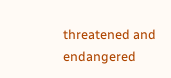threatened and endangered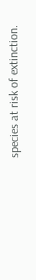species at risk of extinction.